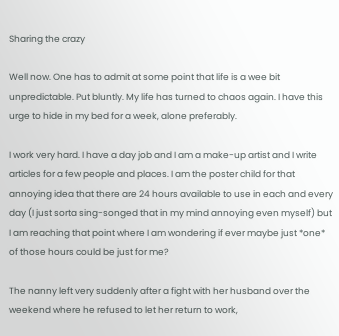Sharing the crazy

Well now. One has to admit at some point that life is a wee bit unpredictable. Put bluntly. My life has turned to chaos again. I have this urge to hide in my bed for a week, alone preferably.

I work very hard. I have a day job and I am a make-up artist and I write articles for a few people and places. I am the poster child for that annoying idea that there are 24 hours available to use in each and every day (I just sorta sing-songed that in my mind annoying even myself) but I am reaching that point where I am wondering if ever maybe just *one* of those hours could be just for me?

The nanny left very suddenly after a fight with her husband over the weekend where he refused to let her return to work,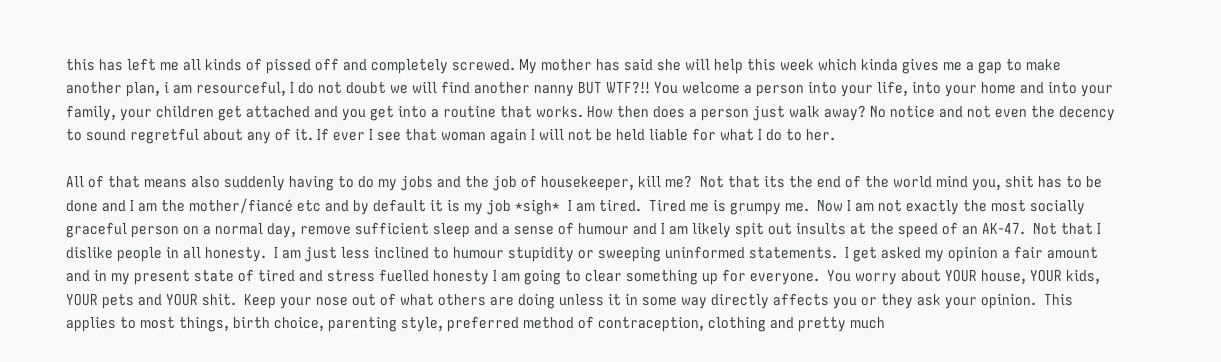this has left me all kinds of pissed off and completely screwed. My mother has said she will help this week which kinda gives me a gap to make another plan, i am resourceful, I do not doubt we will find another nanny BUT WTF?!! You welcome a person into your life, into your home and into your family, your children get attached and you get into a routine that works. How then does a person just walk away? No notice and not even the decency to sound regretful about any of it. If ever I see that woman again I will not be held liable for what I do to her.

All of that means also suddenly having to do my jobs and the job of housekeeper, kill me?  Not that its the end of the world mind you, shit has to be done and I am the mother/fiancé etc and by default it is my job *sigh*  I am tired.  Tired me is grumpy me.  Now I am not exactly the most socially graceful person on a normal day, remove sufficient sleep and a sense of humour and I am likely spit out insults at the speed of an AK-47.  Not that I dislike people in all honesty.  I am just less inclined to humour stupidity or sweeping uninformed statements.  I get asked my opinion a fair amount and in my present state of tired and stress fuelled honesty I am going to clear something up for everyone.  You worry about YOUR house, YOUR kids, YOUR pets and YOUR shit.  Keep your nose out of what others are doing unless it in some way directly affects you or they ask your opinion.  This applies to most things, birth choice, parenting style, preferred method of contraception, clothing and pretty much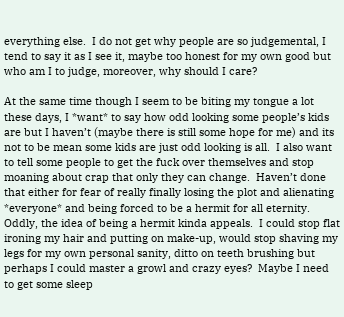everything else.  I do not get why people are so judgemental, I tend to say it as I see it, maybe too honest for my own good but who am I to judge, moreover, why should I care?

At the same time though I seem to be biting my tongue a lot these days, I *want* to say how odd looking some people’s kids are but I haven’t (maybe there is still some hope for me) and its not to be mean some kids are just odd looking is all.  I also want to tell some people to get the fuck over themselves and stop moaning about crap that only they can change.  Haven’t done that either for fear of really finally losing the plot and alienating *everyone* and being forced to be a hermit for all eternity.  Oddly, the idea of being a hermit kinda appeals.  I could stop flat ironing my hair and putting on make-up, would stop shaving my legs for my own personal sanity, ditto on teeth brushing but perhaps I could master a growl and crazy eyes?  Maybe I need to get some sleep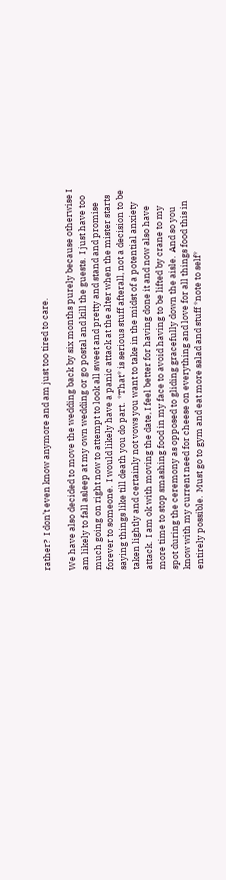rather?  I don’t even know anymore and am just too tired to care.

We have also decided to move the wedding back by six months purely because otherwise I am likely to fall asleep at my own wedding or go postal and kill the guests.  I just have too much going on right now to attempt to look all sweet and pretty and stand and promise forever to someone.  I would likely have a panic attack at the alter when the mister starts saying things like till death you do part.  *That* is serious stuff afterall, not a decision to be taken lightly and certainly not vows you want to take in the midst of a potential anxiety attack.  I am ok with moving the date, I feel better for having done it and now also have more time to stop smashing food in my face to avoid having to be lifted by crane to my spot during the ceremony as opposed to gliding gracefully down the aisle.  And so you know with my current need for cheese on everything and love for all things food this in entirely possible.  Must go to gym and eat more salad and stuff *note to self*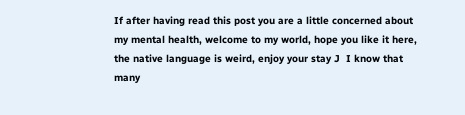If after having read this post you are a little concerned about my mental health, welcome to my world, hope you like it here, the native language is weird, enjoy your stay J  I know that many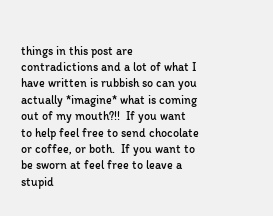things in this post are contradictions and a lot of what I have written is rubbish so can you actually *imagine* what is coming out of my mouth?!!  If you want to help feel free to send chocolate or coffee, or both.  If you want to be sworn at feel free to leave a stupid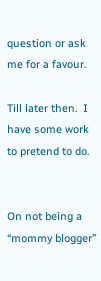question or ask me for a favour.

Till later then.  I have some work to pretend to do.


On not being a “mommy blogger”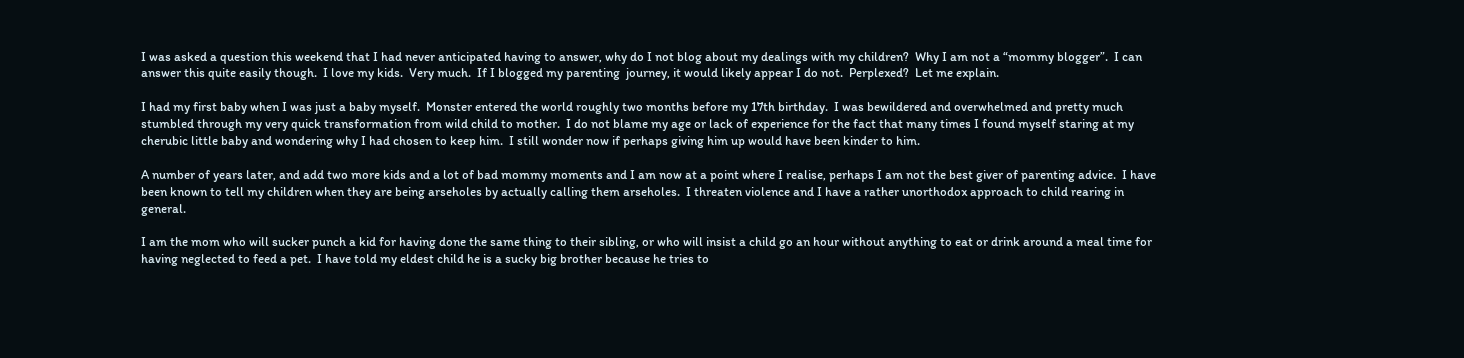I was asked a question this weekend that I had never anticipated having to answer, why do I not blog about my dealings with my children?  Why I am not a “mommy blogger”.  I can answer this quite easily though.  I love my kids.  Very much.  If I blogged my parenting  journey, it would likely appear I do not.  Perplexed?  Let me explain.

I had my first baby when I was just a baby myself.  Monster entered the world roughly two months before my 17th birthday.  I was bewildered and overwhelmed and pretty much stumbled through my very quick transformation from wild child to mother.  I do not blame my age or lack of experience for the fact that many times I found myself staring at my cherubic little baby and wondering why I had chosen to keep him.  I still wonder now if perhaps giving him up would have been kinder to him.

A number of years later, and add two more kids and a lot of bad mommy moments and I am now at a point where I realise, perhaps I am not the best giver of parenting advice.  I have been known to tell my children when they are being arseholes by actually calling them arseholes.  I threaten violence and I have a rather unorthodox approach to child rearing in general.

I am the mom who will sucker punch a kid for having done the same thing to their sibling, or who will insist a child go an hour without anything to eat or drink around a meal time for having neglected to feed a pet.  I have told my eldest child he is a sucky big brother because he tries to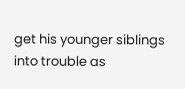get his younger siblings into trouble as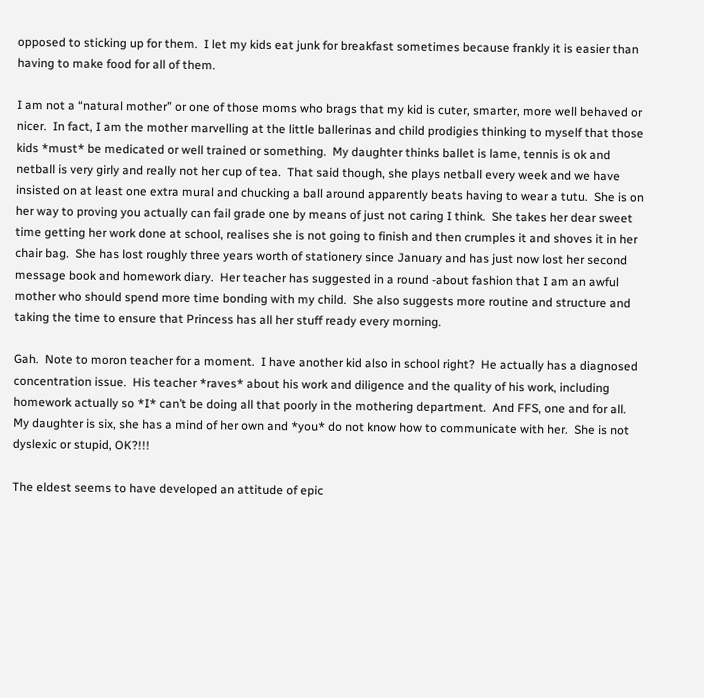opposed to sticking up for them.  I let my kids eat junk for breakfast sometimes because frankly it is easier than having to make food for all of them.

I am not a “natural mother” or one of those moms who brags that my kid is cuter, smarter, more well behaved or nicer.  In fact, I am the mother marvelling at the little ballerinas and child prodigies thinking to myself that those kids *must* be medicated or well trained or something.  My daughter thinks ballet is lame, tennis is ok and netball is very girly and really not her cup of tea.  That said though, she plays netball every week and we have insisted on at least one extra mural and chucking a ball around apparently beats having to wear a tutu.  She is on her way to proving you actually can fail grade one by means of just not caring I think.  She takes her dear sweet time getting her work done at school, realises she is not going to finish and then crumples it and shoves it in her chair bag.  She has lost roughly three years worth of stationery since January and has just now lost her second message book and homework diary.  Her teacher has suggested in a round -about fashion that I am an awful mother who should spend more time bonding with my child.  She also suggests more routine and structure and taking the time to ensure that Princess has all her stuff ready every morning.

Gah.  Note to moron teacher for a moment.  I have another kid also in school right?  He actually has a diagnosed concentration issue.  His teacher *raves* about his work and diligence and the quality of his work, including homework actually so *I* can’t be doing all that poorly in the mothering department.  And FFS, one and for all.  My daughter is six, she has a mind of her own and *you* do not know how to communicate with her.  She is not dyslexic or stupid, OK?!!!

The eldest seems to have developed an attitude of epic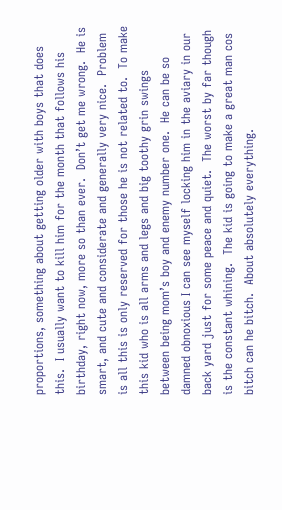proportions, something about getting older with boys that does this.  I usually want to kill him for the month that follows his birthday, right now, more so than ever.  Don’t get me wrong.  He is smart, and cute and considerate and generally very nice.  Problem is all this is only reserved for those he is not related to.  To make this kid who is all arms and legs and big toothy grin swings between being mom’s boy and enemy number one.  He can be so damned obnoxious I can see myself locking him in the aviary in our back yard just for some peace and quiet.  The worst by far though is the constant whining.  The kid is going to make a great man cos bitch can he bitch.  About absolutely everything.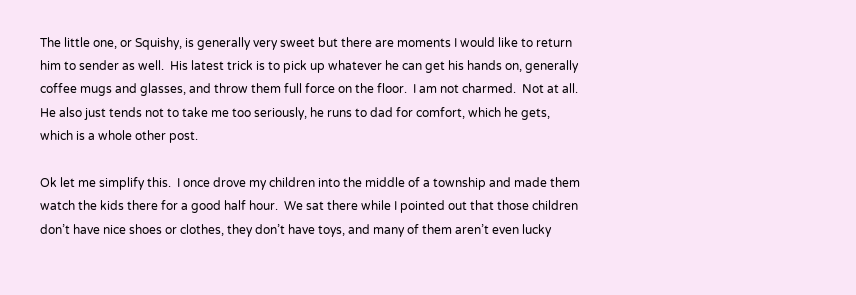The little one, or Squishy, is generally very sweet but there are moments I would like to return him to sender as well.  His latest trick is to pick up whatever he can get his hands on, generally coffee mugs and glasses, and throw them full force on the floor.  I am not charmed.  Not at all.  He also just tends not to take me too seriously, he runs to dad for comfort, which he gets, which is a whole other post.

Ok let me simplify this.  I once drove my children into the middle of a township and made them watch the kids there for a good half hour.  We sat there while I pointed out that those children don’t have nice shoes or clothes, they don’t have toys, and many of them aren’t even lucky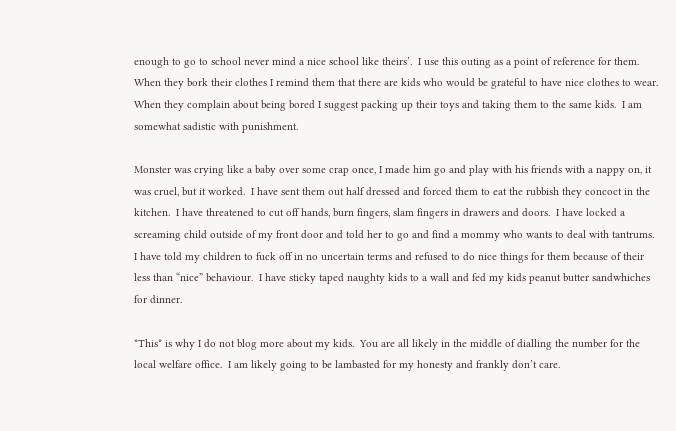enough to go to school never mind a nice school like theirs’.  I use this outing as a point of reference for them.  When they bork their clothes I remind them that there are kids who would be grateful to have nice clothes to wear.  When they complain about being bored I suggest packing up their toys and taking them to the same kids.  I am somewhat sadistic with punishment.

Monster was crying like a baby over some crap once, I made him go and play with his friends with a nappy on, it was cruel, but it worked.  I have sent them out half dressed and forced them to eat the rubbish they concoct in the kitchen.  I have threatened to cut off hands, burn fingers, slam fingers in drawers and doors.  I have locked a screaming child outside of my front door and told her to go and find a mommy who wants to deal with tantrums.  I have told my children to fuck off in no uncertain terms and refused to do nice things for them because of their less than “nice” behaviour.  I have sticky taped naughty kids to a wall and fed my kids peanut butter sandwhiches for dinner.

*This* is why I do not blog more about my kids.  You are all likely in the middle of dialling the number for the local welfare office.  I am likely going to be lambasted for my honesty and frankly don’t care.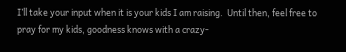I’ll take your input when it is your kids I am raising.  Until then, feel free to pray for my kids, goodness knows with a crazy-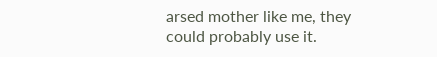arsed mother like me, they could probably use it.